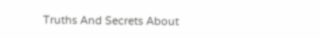Truths And Secrets About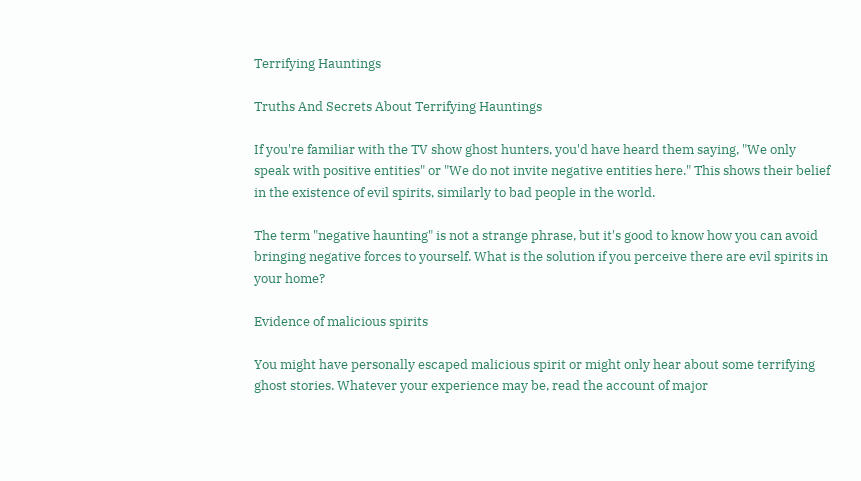Terrifying Hauntings

Truths And Secrets About Terrifying Hauntings

If you're familiar with the TV show ghost hunters, you'd have heard them saying, "We only speak with positive entities" or "We do not invite negative entities here." This shows their belief in the existence of evil spirits, similarly to bad people in the world.

The term "negative haunting" is not a strange phrase, but it's good to know how you can avoid bringing negative forces to yourself. What is the solution if you perceive there are evil spirits in your home?

Evidence of malicious spirits

You might have personally escaped malicious spirit or might only hear about some terrifying ghost stories. Whatever your experience may be, read the account of major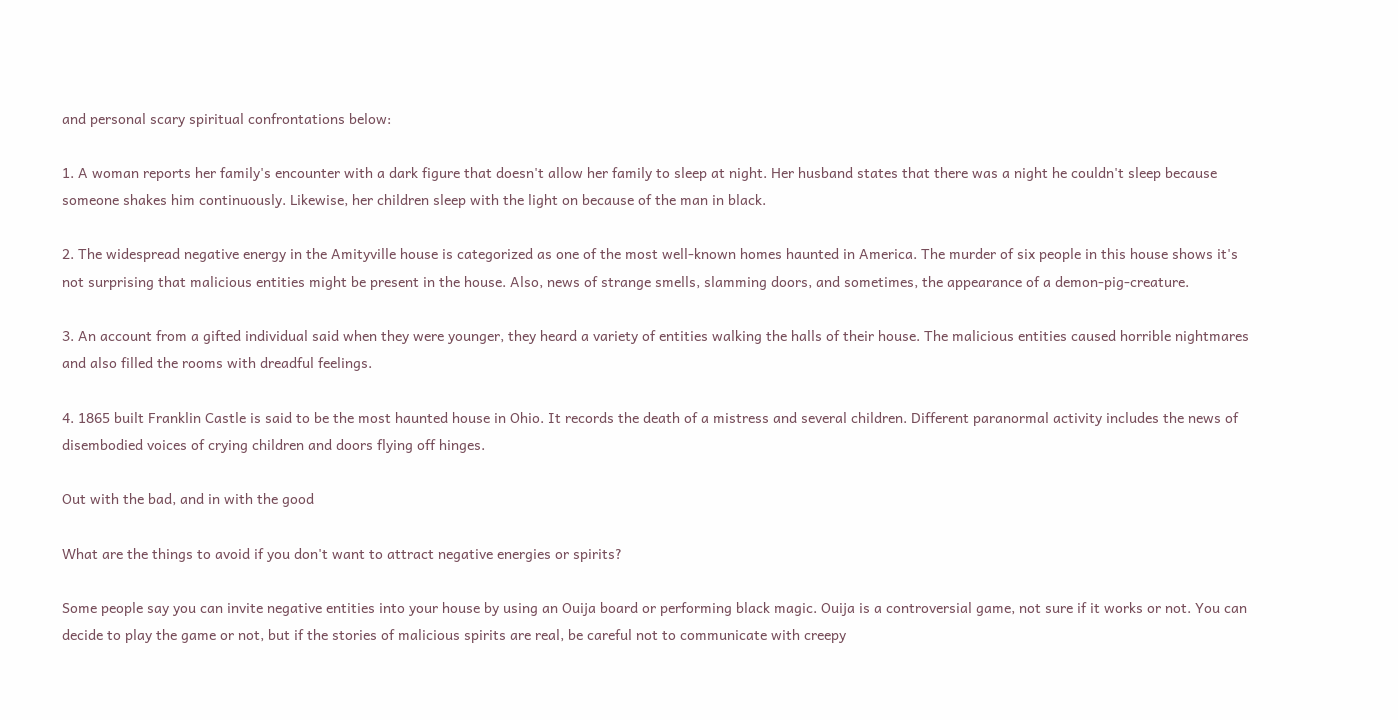and personal scary spiritual confrontations below:

1. A woman reports her family's encounter with a dark figure that doesn't allow her family to sleep at night. Her husband states that there was a night he couldn't sleep because someone shakes him continuously. Likewise, her children sleep with the light on because of the man in black.

2. The widespread negative energy in the Amityville house is categorized as one of the most well-known homes haunted in America. The murder of six people in this house shows it's not surprising that malicious entities might be present in the house. Also, news of strange smells, slamming doors, and sometimes, the appearance of a demon-pig-creature.

3. An account from a gifted individual said when they were younger, they heard a variety of entities walking the halls of their house. The malicious entities caused horrible nightmares and also filled the rooms with dreadful feelings.

4. 1865 built Franklin Castle is said to be the most haunted house in Ohio. It records the death of a mistress and several children. Different paranormal activity includes the news of disembodied voices of crying children and doors flying off hinges.

Out with the bad, and in with the good

What are the things to avoid if you don't want to attract negative energies or spirits?

Some people say you can invite negative entities into your house by using an Ouija board or performing black magic. Ouija is a controversial game, not sure if it works or not. You can decide to play the game or not, but if the stories of malicious spirits are real, be careful not to communicate with creepy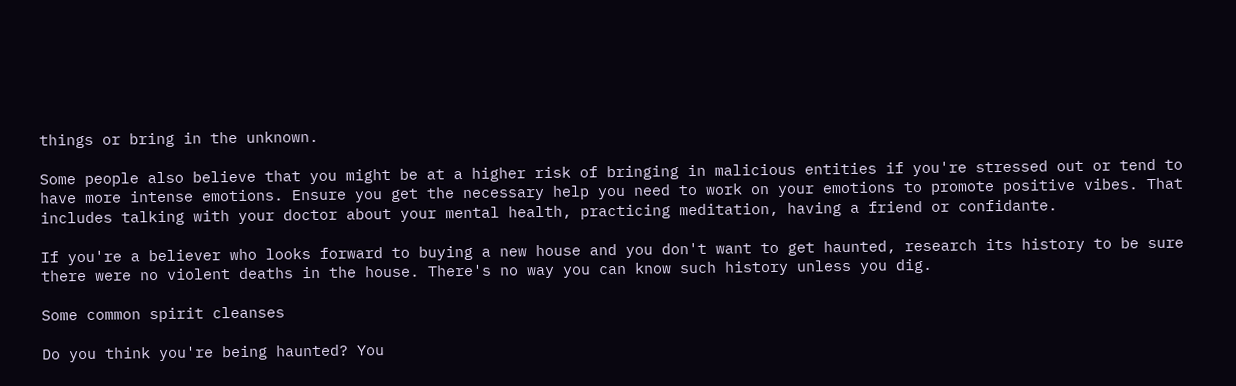things or bring in the unknown.

Some people also believe that you might be at a higher risk of bringing in malicious entities if you're stressed out or tend to have more intense emotions. Ensure you get the necessary help you need to work on your emotions to promote positive vibes. That includes talking with your doctor about your mental health, practicing meditation, having a friend or confidante.

If you're a believer who looks forward to buying a new house and you don't want to get haunted, research its history to be sure there were no violent deaths in the house. There's no way you can know such history unless you dig.

Some common spirit cleanses

Do you think you're being haunted? You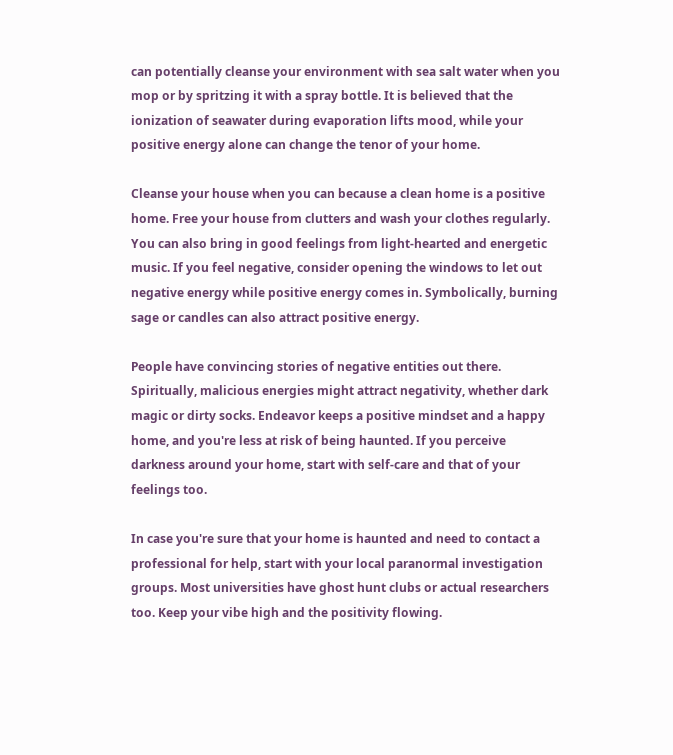can potentially cleanse your environment with sea salt water when you mop or by spritzing it with a spray bottle. It is believed that the ionization of seawater during evaporation lifts mood, while your positive energy alone can change the tenor of your home.

Cleanse your house when you can because a clean home is a positive home. Free your house from clutters and wash your clothes regularly. You can also bring in good feelings from light-hearted and energetic music. If you feel negative, consider opening the windows to let out negative energy while positive energy comes in. Symbolically, burning sage or candles can also attract positive energy.

People have convincing stories of negative entities out there. Spiritually, malicious energies might attract negativity, whether dark magic or dirty socks. Endeavor keeps a positive mindset and a happy home, and you're less at risk of being haunted. If you perceive darkness around your home, start with self-care and that of your feelings too.

In case you're sure that your home is haunted and need to contact a professional for help, start with your local paranormal investigation groups. Most universities have ghost hunt clubs or actual researchers too. Keep your vibe high and the positivity flowing.